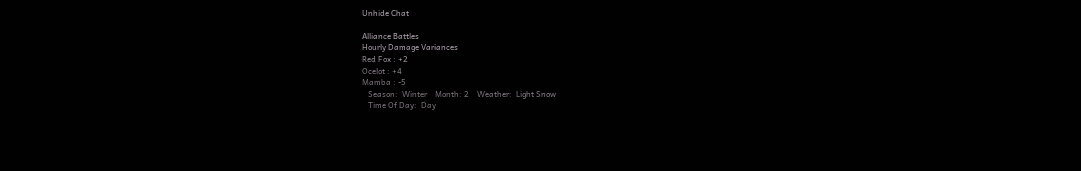Unhide Chat

Alliance Battles
Hourly Damage Variances
Red Fox : +2
Ocelot : +4
Mamba : -5
   Season:  Winter    Month: 2    Weather:  Light Snow
   Time Of Day:  Day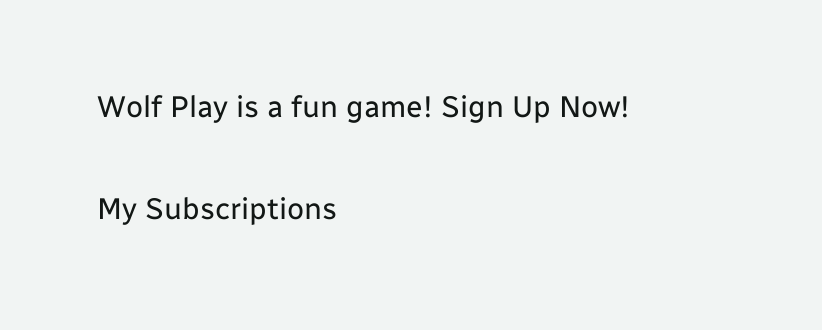Wolf Play is a fun game! Sign Up Now!

My Subscriptions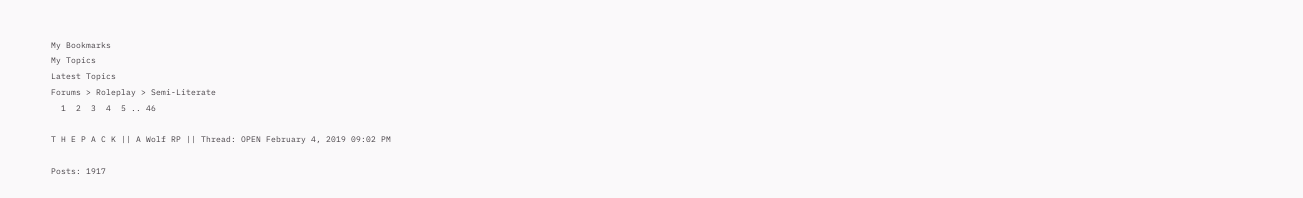My Bookmarks
My Topics
Latest Topics
Forums > Roleplay > Semi-Literate
  1  2  3  4  5 .. 46

T H E P A C K || A Wolf RP || Thread: OPEN February 4, 2019 09:02 PM

Posts: 1917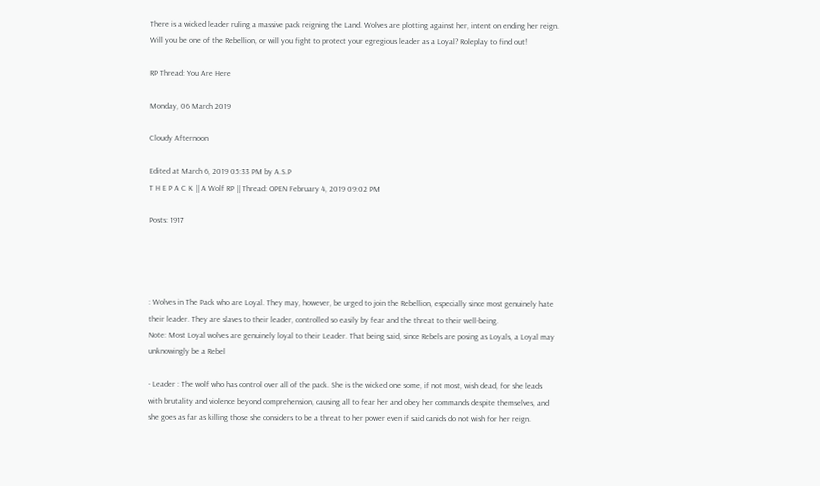There is a wicked leader ruling a massive pack reigning the Land. Wolves are plotting against her, intent on ending her reign. Will you be one of the Rebellion, or will you fight to protect your egregious leader as a Loyal? Roleplay to find out!

RP Thread: You Are Here

Monday, 06 March 2019

Cloudy Afternoon

Edited at March 6, 2019 05:33 PM by A.S.P
T H E P A C K || A Wolf RP || Thread: OPEN February 4, 2019 09:02 PM

Posts: 1917




: Wolves in The Pack who are Loyal. They may, however, be urged to join the Rebellion, especially since most genuinely hate their leader. They are slaves to their leader, controlled so easily by fear and the threat to their well-being.
Note: Most Loyal wolves are genuinely loyal to their Leader. That being said, since Rebels are posing as Loyals, a Loyal may unknowingly be a Rebel

- Leader : The wolf who has control over all of the pack. She is the wicked one some, if not most, wish dead, for she leads with brutality and violence beyond comprehension, causing all to fear her and obey her commands despite themselves, and she goes as far as killing those she considers to be a threat to her power even if said canids do not wish for her reign.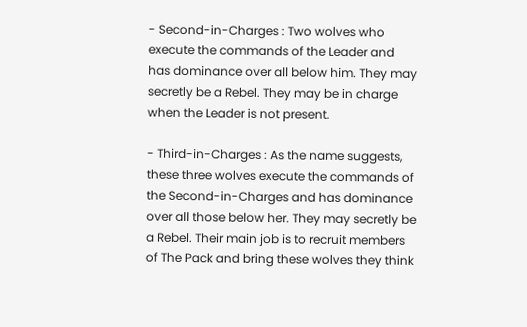- Second-in-Charges : Two wolves who execute the commands of the Leader and has dominance over all below him. They may secretly be a Rebel. They may be in charge when the Leader is not present.

- Third-in-Charges : As the name suggests, these three wolves execute the commands of the Second-in-Charges and has dominance over all those below her. They may secretly be a Rebel. Their main job is to recruit members of The Pack and bring these wolves they think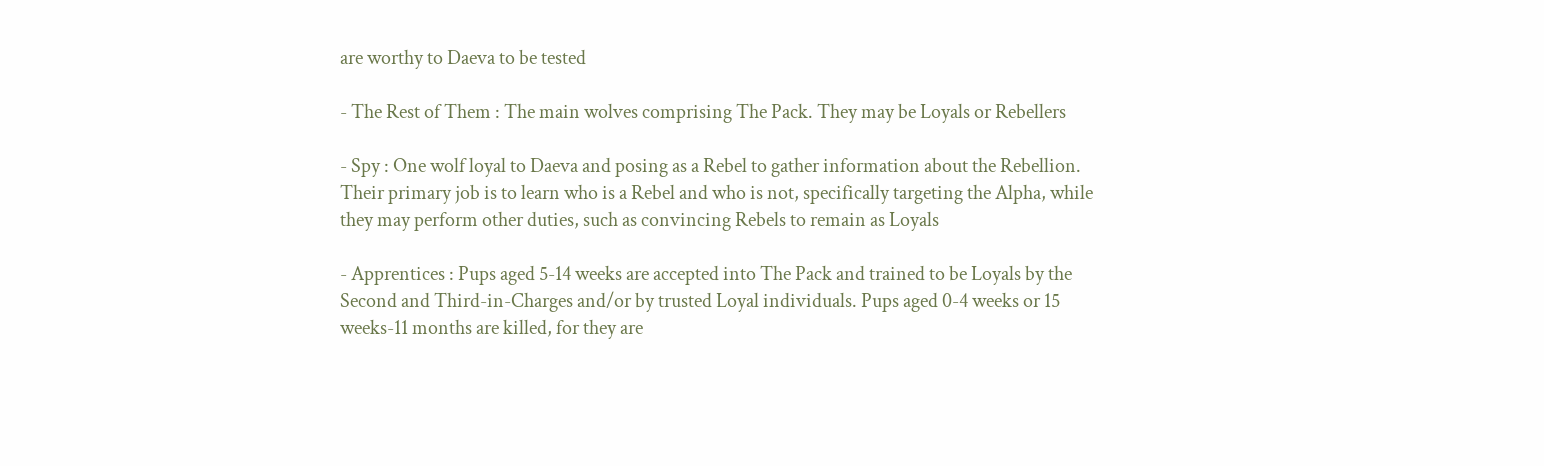are worthy to Daeva to be tested

- The Rest of Them : The main wolves comprising The Pack. They may be Loyals or Rebellers

- Spy : One wolf loyal to Daeva and posing as a Rebel to gather information about the Rebellion. Their primary job is to learn who is a Rebel and who is not, specifically targeting the Alpha, while they may perform other duties, such as convincing Rebels to remain as Loyals

- Apprentices : Pups aged 5-14 weeks are accepted into The Pack and trained to be Loyals by the Second and Third-in-Charges and/or by trusted Loyal individuals. Pups aged 0-4 weeks or 15 weeks-11 months are killed, for they are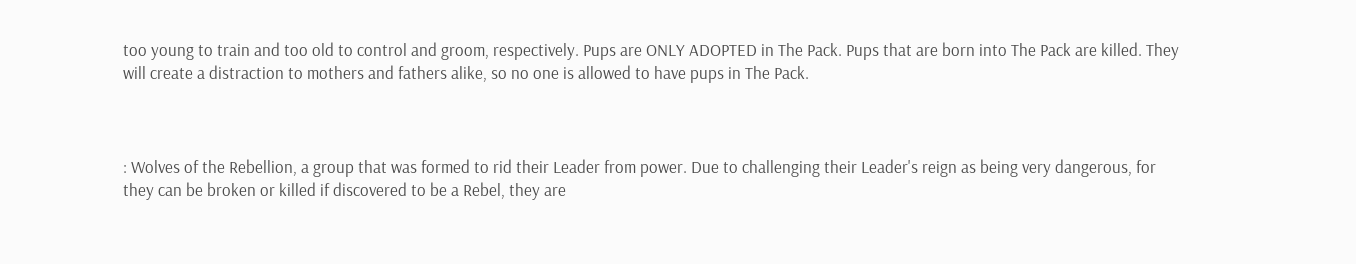too young to train and too old to control and groom, respectively. Pups are ONLY ADOPTED in The Pack. Pups that are born into The Pack are killed. They will create a distraction to mothers and fathers alike, so no one is allowed to have pups in The Pack.



: Wolves of the Rebellion, a group that was formed to rid their Leader from power. Due to challenging their Leader's reign as being very dangerous, for they can be broken or killed if discovered to be a Rebel, they are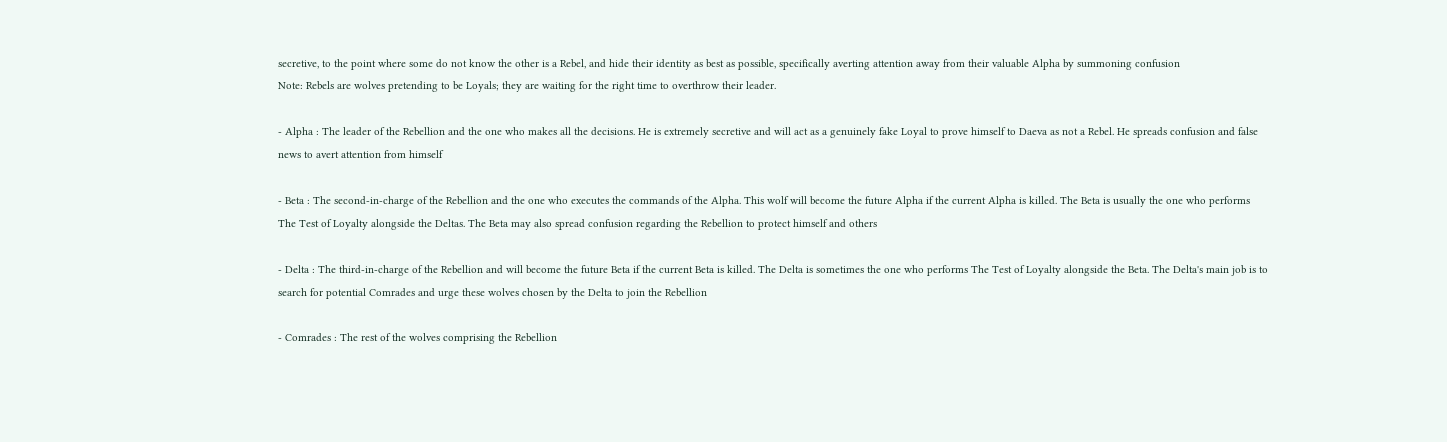secretive, to the point where some do not know the other is a Rebel, and hide their identity as best as possible, specifically averting attention away from their valuable Alpha by summoning confusion
Note: Rebels are wolves pretending to be Loyals; they are waiting for the right time to overthrow their leader.

- Alpha : The leader of the Rebellion and the one who makes all the decisions. He is extremely secretive and will act as a genuinely fake Loyal to prove himself to Daeva as not a Rebel. He spreads confusion and false news to avert attention from himself

- Beta : The second-in-charge of the Rebellion and the one who executes the commands of the Alpha. This wolf will become the future Alpha if the current Alpha is killed. The Beta is usually the one who performs The Test of Loyalty alongside the Deltas. The Beta may also spread confusion regarding the Rebellion to protect himself and others

- Delta : The third-in-charge of the Rebellion and will become the future Beta if the current Beta is killed. The Delta is sometimes the one who performs The Test of Loyalty alongside the Beta. The Delta's main job is to search for potential Comrades and urge these wolves chosen by the Delta to join the Rebellion

- Comrades : The rest of the wolves comprising the Rebellion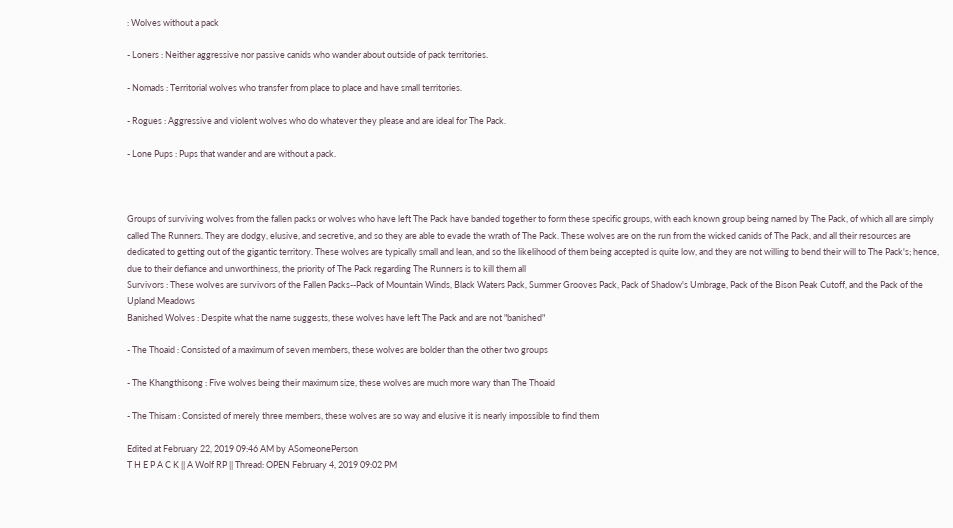: Wolves without a pack

- Loners : Neither aggressive nor passive canids who wander about outside of pack territories.

- Nomads : Territorial wolves who transfer from place to place and have small territories.

- Rogues : Aggressive and violent wolves who do whatever they please and are ideal for The Pack.

- Lone Pups : Pups that wander and are without a pack.



Groups of surviving wolves from the fallen packs or wolves who have left The Pack have banded together to form these specific groups, with each known group being named by The Pack, of which all are simply called The Runners. They are dodgy, elusive, and secretive, and so they are able to evade the wrath of The Pack. These wolves are on the run from the wicked canids of The Pack, and all their resources are dedicated to getting out of the gigantic territory. These wolves are typically small and lean, and so the likelihood of them being accepted is quite low, and they are not willing to bend their will to The Pack's; hence, due to their defiance and unworthiness, the priority of The Pack regarding The Runners is to kill them all
Survivors : These wolves are survivors of the Fallen Packs--Pack of Mountain Winds, Black Waters Pack, Summer Grooves Pack, Pack of Shadow's Umbrage, Pack of the Bison Peak Cutoff, and the Pack of the Upland Meadows
Banished Wolves : Despite what the name suggests, these wolves have left The Pack and are not "banished"

- The Thoaid : Consisted of a maximum of seven members, these wolves are bolder than the other two groups

- The Khangthisong : Five wolves being their maximum size, these wolves are much more wary than The Thoaid

- The Thisam : Consisted of merely three members, these wolves are so way and elusive it is nearly impossible to find them

Edited at February 22, 2019 09:46 AM by ASomeonePerson
T H E P A C K || A Wolf RP || Thread: OPEN February 4, 2019 09:02 PM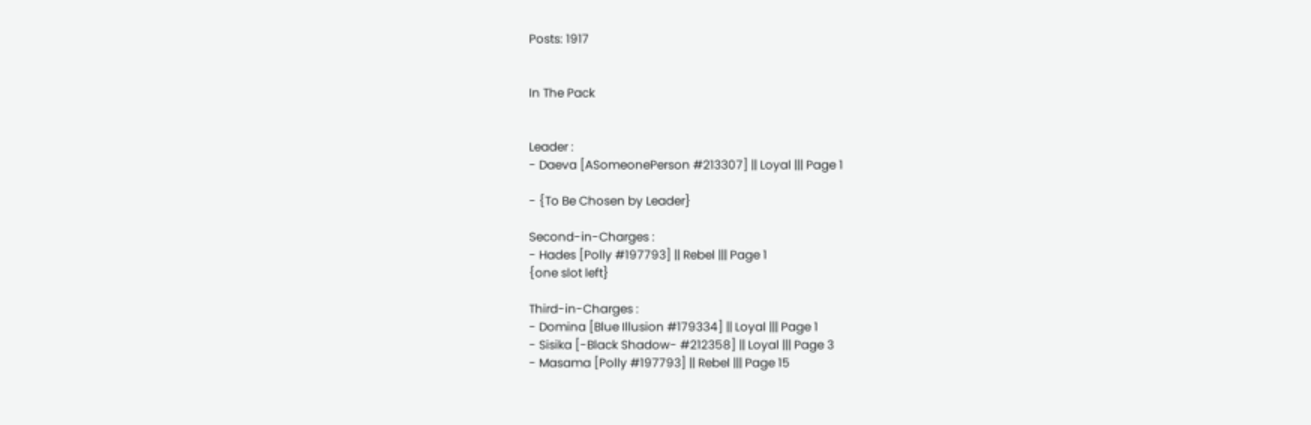Posts: 1917


In The Pack


Leader :
- Daeva [ASomeonePerson #213307] || Loyal ||| Page 1

- {To Be Chosen by Leader}

Second-in-Charges :
- Hades [Polly #197793] || Rebel ||| Page 1
{one slot left}

Third-in-Charges :
- Domina [Blue Illusion #179334] || Loyal ||| Page 1
- Sisika [-Black Shadow- #212358] || Loyal ||| Page 3
- Masama [Polly #197793] || Rebel ||| Page 15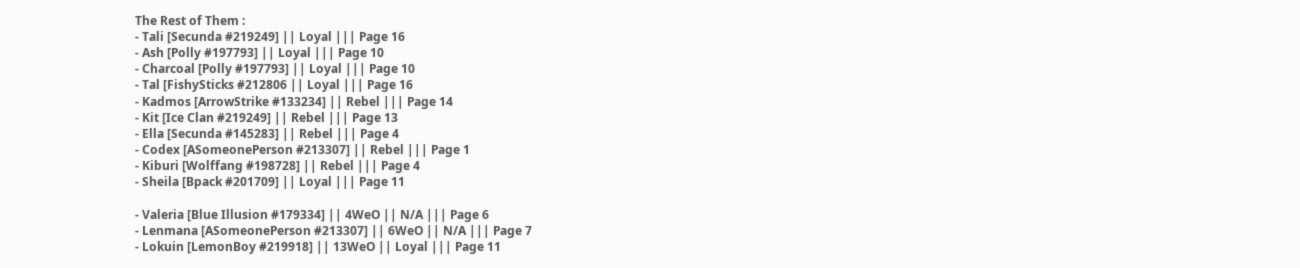The Rest of Them :
- Tali [Secunda #219249] || Loyal ||| Page 16
- Ash [Polly #197793] || Loyal ||| Page 10
- Charcoal [Polly #197793] || Loyal ||| Page 10
- Tal [FishySticks #212806 || Loyal ||| Page 16
- Kadmos [ArrowStrike #133234] || Rebel ||| Page 14
- Kit [Ice Clan #219249] || Rebel ||| Page 13
- Ella [Secunda #145283] || Rebel ||| Page 4
- Codex [ASomeonePerson #213307] || Rebel ||| Page 1
- Kiburi [Wolffang #198728] || Rebel ||| Page 4
- Sheila [Bpack #201709] || Loyal ||| Page 11

- Valeria [Blue Illusion #179334] || 4WeO || N/A ||| Page 6
- Lenmana [ASomeonePerson #213307] || 6WeO || N/A ||| Page 7
- Lokuin [LemonBoy #219918] || 13WeO || Loyal ||| Page 11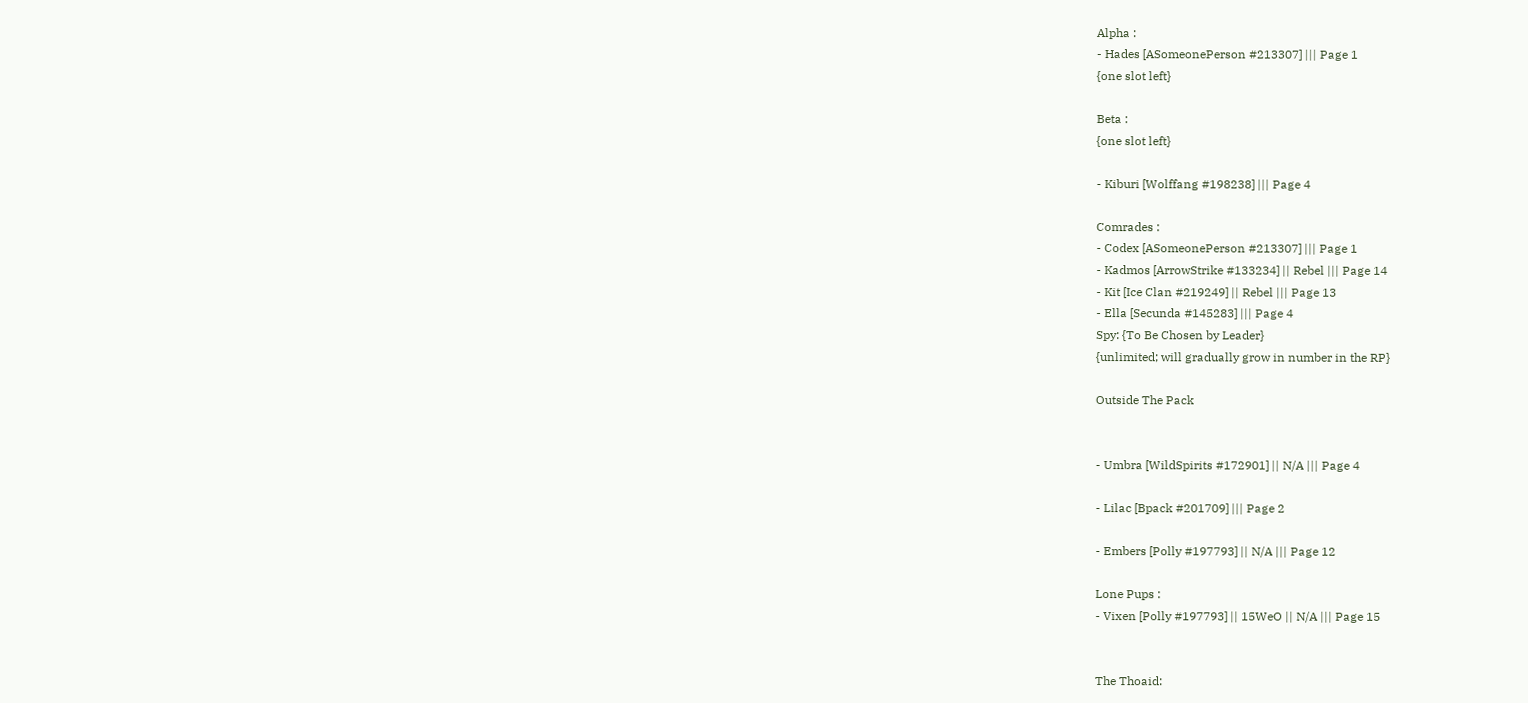Alpha :
- Hades [ASomeonePerson #213307] ||| Page 1
{one slot left}

Beta :
{one slot left}

- Kiburi [Wolffang #198238] ||| Page 4

Comrades :
- Codex [ASomeonePerson #213307] ||| Page 1
- Kadmos [ArrowStrike #133234] || Rebel ||| Page 14
- Kit [Ice Clan #219249] || Rebel ||| Page 13
- Ella [Secunda #145283] ||| Page 4
Spy: {To Be Chosen by Leader}
{unlimited; will gradually grow in number in the RP}

Outside The Pack


- Umbra [WildSpirits #172901] || N/A ||| Page 4

- Lilac [Bpack #201709] ||| Page 2

- Embers [Polly #197793] || N/A ||| Page 12

Lone Pups :
- Vixen [Polly #197793] || 15WeO || N/A ||| Page 15


The Thoaid: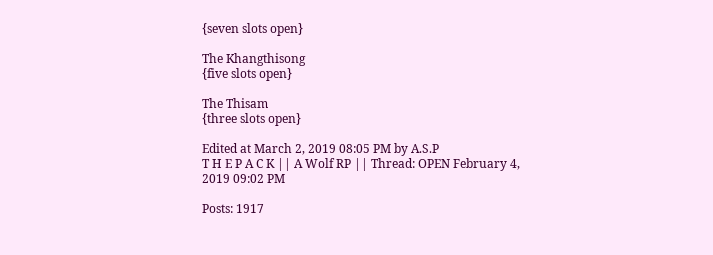{seven slots open}

The Khangthisong
{five slots open}

The Thisam
{three slots open}

Edited at March 2, 2019 08:05 PM by A.S.P
T H E P A C K || A Wolf RP || Thread: OPEN February 4, 2019 09:02 PM

Posts: 1917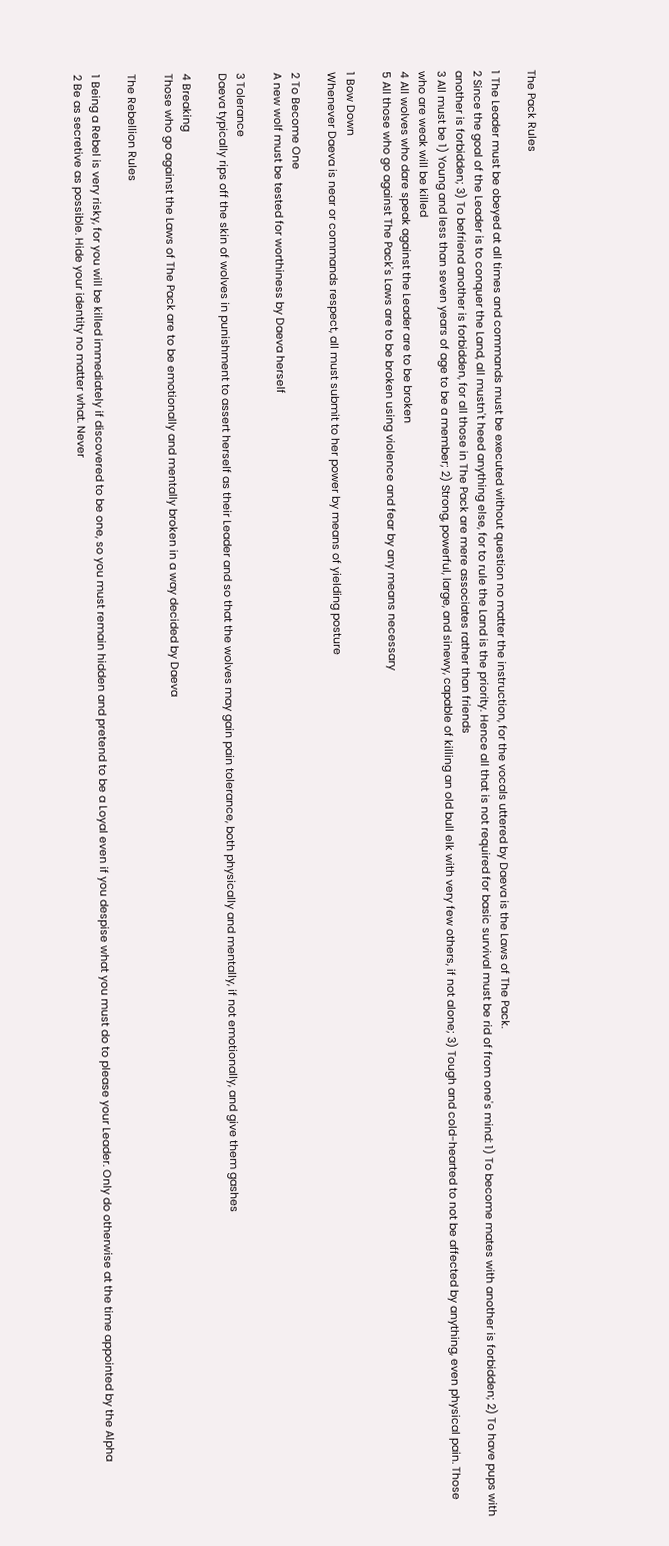The Pack Rules

1 The Leader must be obeyed at all times and commands must be executed without question no matter the instruction, for the vocals uttered by Daeva is the Laws of The Pack.
2 Since the goal of the Leader is to conquer the Land, all mustn't heed anything else, for to rule the Land is the priority. Hence all that is not required for basic survival must be rid of from one's mind: 1) To become mates with another is forbidden; 2) To have pups with another is forbidden; 3) To befriend another is forbidden, for all those in The Pack are mere associates rather than friends
3 All must be 1) Young and less than seven years of age to be a member; 2) Strong, powerful, large, and sinewy, capable of killing an old bull elk with very few others, if not alone; 3) Tough and cold-hearted to not be affected by anything, even physical pain. Those who are weak will be killed
4 All wolves who dare speak against the Leader are to be broken
5 All those who go against The Pack's Laws are to be broken using violence and fear by any means necessary

1 Bow Down
Whenever Daeva is near or commands respect, all must submit to her power by means of yielding posture

2 To Become One
A new wolf must be tested for worthiness by Daeva herself

3 Tolerance
Daeva typically rips off the skin of wolves in punishment to assert herself as their Leader and so that the wolves may gain pain tolerance, both physically and mentally, if not emotionally, and give them gashes

4 Breaking
Those who go against the Laws of The Pack are to be emotionally and mentally broken in a way decided by Daeva

The Rebellion Rules

1 Being a Rebel is very risky, for you will be killed immediately if discovered to be one, so you must remain hidden and pretend to be a Loyal even if you despise what you must do to please your Leader. Only do otherwise at the time appointed by the Alpha
2 Be as secretive as possible. Hide your identity no matter what. Never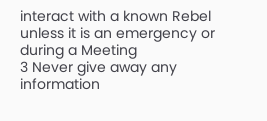interact with a known Rebel unless it is an emergency or during a Meeting
3 Never give away any information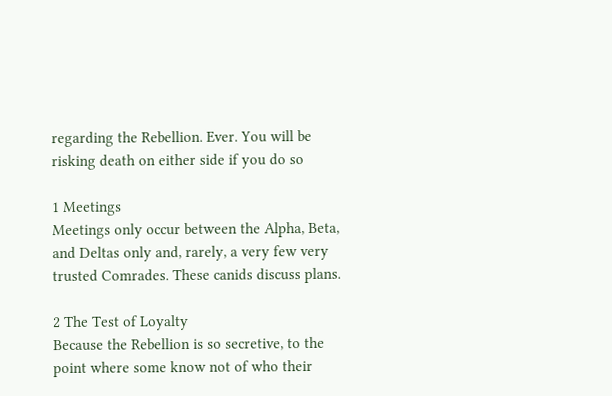regarding the Rebellion. Ever. You will be risking death on either side if you do so

1 Meetings
Meetings only occur between the Alpha, Beta, and Deltas only and, rarely, a very few very trusted Comrades. These canids discuss plans.

2 The Test of Loyalty
Because the Rebellion is so secretive, to the point where some know not of who their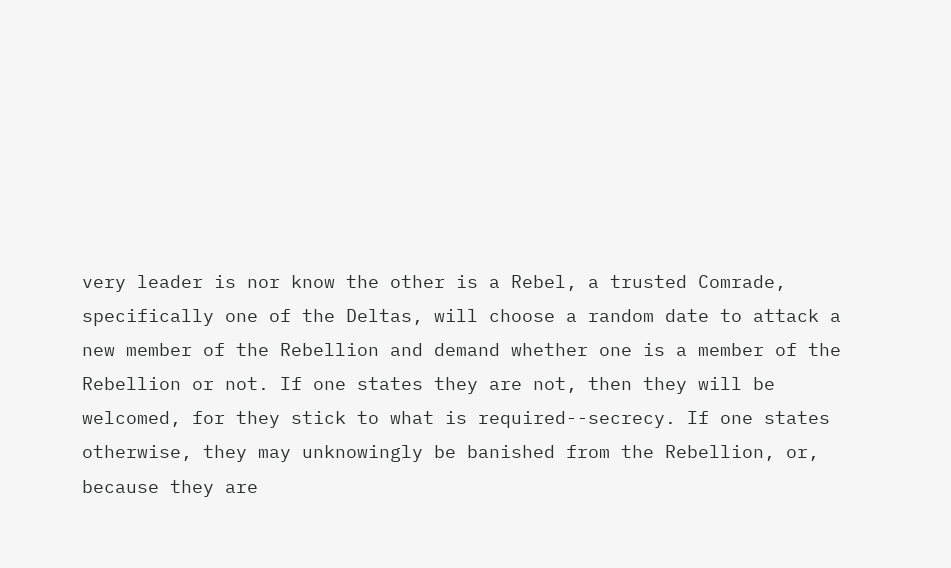very leader is nor know the other is a Rebel, a trusted Comrade, specifically one of the Deltas, will choose a random date to attack a new member of the Rebellion and demand whether one is a member of the Rebellion or not. If one states they are not, then they will be welcomed, for they stick to what is required--secrecy. If one states otherwise, they may unknowingly be banished from the Rebellion, or, because they are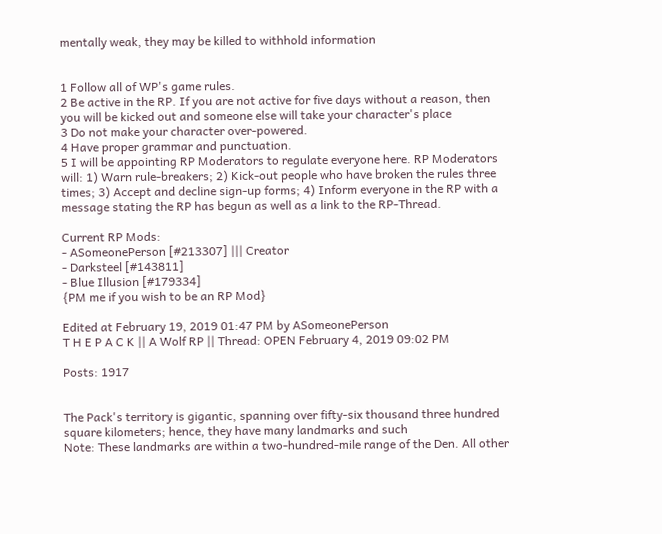mentally weak, they may be killed to withhold information


1 Follow all of WP's game rules.
2 Be active in the RP. If you are not active for five days without a reason, then you will be kicked out and someone else will take your character's place
3 Do not make your character over-powered.
4 Have proper grammar and punctuation.
5 I will be appointing RP Moderators to regulate everyone here. RP Moderators will: 1) Warn rule-breakers; 2) Kick-out people who have broken the rules three times; 3) Accept and decline sign-up forms; 4) Inform everyone in the RP with a message stating the RP has begun as well as a link to the RP-Thread.

Current RP Mods:
- ASomeonePerson [#213307] ||| Creator
- Darksteel [#143811]
- Blue Illusion [#179334]
{PM me if you wish to be an RP Mod}

Edited at February 19, 2019 01:47 PM by ASomeonePerson
T H E P A C K || A Wolf RP || Thread: OPEN February 4, 2019 09:02 PM

Posts: 1917


The Pack's territory is gigantic, spanning over fifty-six thousand three hundred square kilometers; hence, they have many landmarks and such
Note: These landmarks are within a two-hundred-mile range of the Den. All other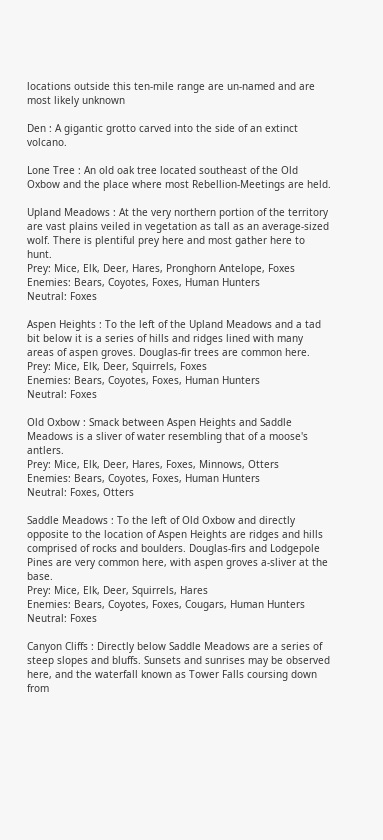locations outside this ten-mile range are un-named and are most likely unknown

Den : A gigantic grotto carved into the side of an extinct volcano.

Lone Tree : An old oak tree located southeast of the Old Oxbow and the place where most Rebellion-Meetings are held.

Upland Meadows : At the very northern portion of the territory are vast plains veiled in vegetation as tall as an average-sized wolf. There is plentiful prey here and most gather here to hunt.
Prey: Mice, Elk, Deer, Hares, Pronghorn Antelope, Foxes
Enemies: Bears, Coyotes, Foxes, Human Hunters
Neutral: Foxes

Aspen Heights : To the left of the Upland Meadows and a tad bit below it is a series of hills and ridges lined with many areas of aspen groves. Douglas-fir trees are common here.
Prey: Mice, Elk, Deer, Squirrels, Foxes
Enemies: Bears, Coyotes, Foxes, Human Hunters
Neutral: Foxes

Old Oxbow : Smack between Aspen Heights and Saddle Meadows is a sliver of water resembling that of a moose's antlers.
Prey: Mice, Elk, Deer, Hares, Foxes, Minnows, Otters
Enemies: Bears, Coyotes, Foxes, Human Hunters
Neutral: Foxes, Otters

Saddle Meadows : To the left of Old Oxbow and directly opposite to the location of Aspen Heights are ridges and hills comprised of rocks and boulders. Douglas-firs and Lodgepole Pines are very common here, with aspen groves a-sliver at the base.
Prey: Mice, Elk, Deer, Squirrels, Hares
Enemies: Bears, Coyotes, Foxes, Cougars, Human Hunters
Neutral: Foxes

Canyon Cliffs : Directly below Saddle Meadows are a series of steep slopes and bluffs. Sunsets and sunrises may be observed here, and the waterfall known as Tower Falls coursing down from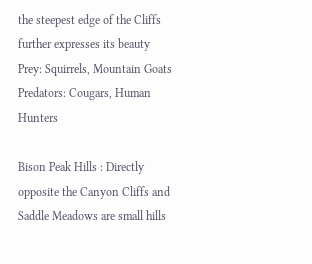the steepest edge of the Cliffs further expresses its beauty
Prey: Squirrels, Mountain Goats
Predators: Cougars, Human Hunters

Bison Peak Hills : Directly opposite the Canyon Cliffs and Saddle Meadows are small hills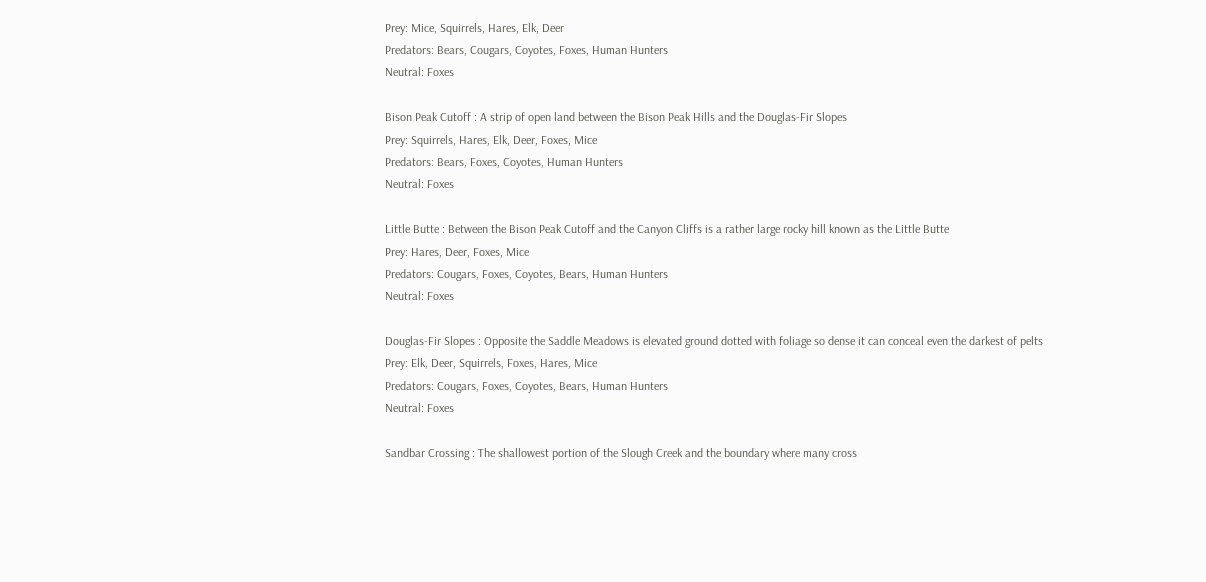Prey: Mice, Squirrels, Hares, Elk, Deer
Predators: Bears, Cougars, Coyotes, Foxes, Human Hunters
Neutral: Foxes

Bison Peak Cutoff : A strip of open land between the Bison Peak Hills and the Douglas-Fir Slopes
Prey: Squirrels, Hares, Elk, Deer, Foxes, Mice
Predators: Bears, Foxes, Coyotes, Human Hunters
Neutral: Foxes

Little Butte : Between the Bison Peak Cutoff and the Canyon Cliffs is a rather large rocky hill known as the Little Butte
Prey: Hares, Deer, Foxes, Mice
Predators: Cougars, Foxes, Coyotes, Bears, Human Hunters
Neutral: Foxes

Douglas-Fir Slopes : Opposite the Saddle Meadows is elevated ground dotted with foliage so dense it can conceal even the darkest of pelts
Prey: Elk, Deer, Squirrels, Foxes, Hares, Mice
Predators: Cougars, Foxes, Coyotes, Bears, Human Hunters
Neutral: Foxes

Sandbar Crossing : The shallowest portion of the Slough Creek and the boundary where many cross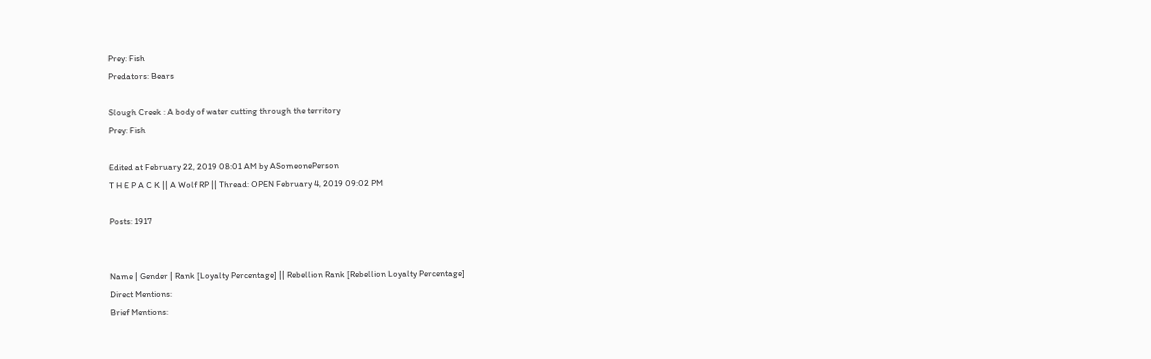Prey: Fish
Predators: Bears

Slough Creek : A body of water cutting through the territory
Prey: Fish

Edited at February 22, 2019 08:01 AM by ASomeonePerson
T H E P A C K || A Wolf RP || Thread: OPEN February 4, 2019 09:02 PM

Posts: 1917


Name | Gender | Rank [Loyalty Percentage] || Rebellion Rank [Rebellion Loyalty Percentage]
Direct Mentions:
Brief Mentions: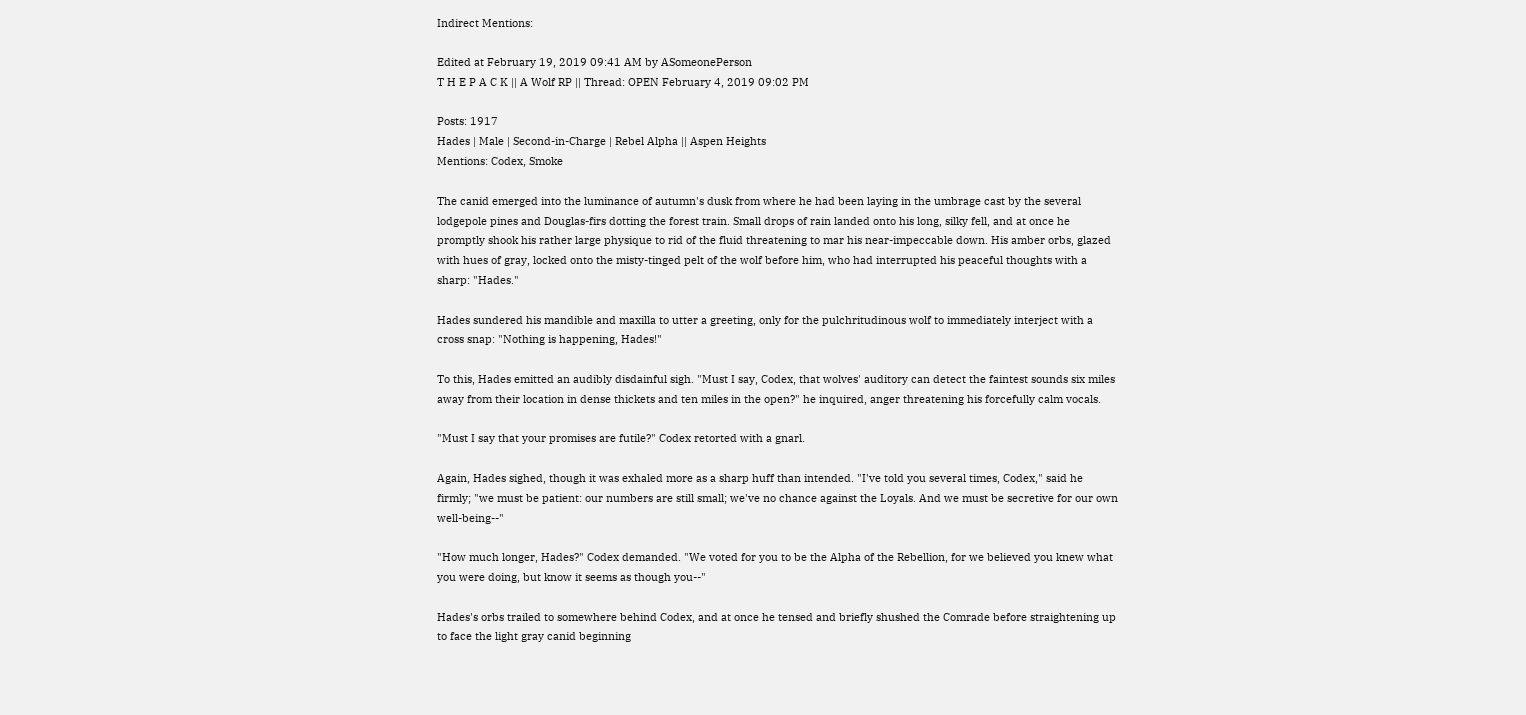Indirect Mentions:

Edited at February 19, 2019 09:41 AM by ASomeonePerson
T H E P A C K || A Wolf RP || Thread: OPEN February 4, 2019 09:02 PM

Posts: 1917
Hades | Male | Second-in-Charge | Rebel Alpha || Aspen Heights
Mentions: Codex, Smoke

The canid emerged into the luminance of autumn's dusk from where he had been laying in the umbrage cast by the several lodgepole pines and Douglas-firs dotting the forest train. Small drops of rain landed onto his long, silky fell, and at once he promptly shook his rather large physique to rid of the fluid threatening to mar his near-impeccable down. His amber orbs, glazed with hues of gray, locked onto the misty-tinged pelt of the wolf before him, who had interrupted his peaceful thoughts with a sharp: "Hades."

Hades sundered his mandible and maxilla to utter a greeting, only for the pulchritudinous wolf to immediately interject with a cross snap: "Nothing is happening, Hades!"

To this, Hades emitted an audibly disdainful sigh. "Must I say, Codex, that wolves' auditory can detect the faintest sounds six miles away from their location in dense thickets and ten miles in the open?" he inquired, anger threatening his forcefully calm vocals.

"Must I say that your promises are futile?" Codex retorted with a gnarl.

Again, Hades sighed, though it was exhaled more as a sharp huff than intended. "I've told you several times, Codex," said he firmly; "we must be patient: our numbers are still small; we've no chance against the Loyals. And we must be secretive for our own well-being--"

"How much longer, Hades?" Codex demanded. "We voted for you to be the Alpha of the Rebellion, for we believed you knew what you were doing, but know it seems as though you--"

Hades's orbs trailed to somewhere behind Codex, and at once he tensed and briefly shushed the Comrade before straightening up to face the light gray canid beginning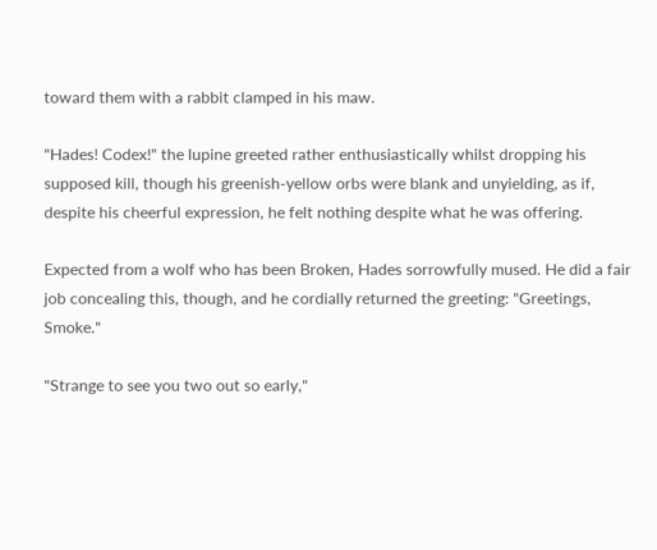toward them with a rabbit clamped in his maw.

"Hades! Codex!" the lupine greeted rather enthusiastically whilst dropping his supposed kill, though his greenish-yellow orbs were blank and unyielding, as if, despite his cheerful expression, he felt nothing despite what he was offering.

Expected from a wolf who has been Broken, Hades sorrowfully mused. He did a fair job concealing this, though, and he cordially returned the greeting: "Greetings, Smoke."

"Strange to see you two out so early,"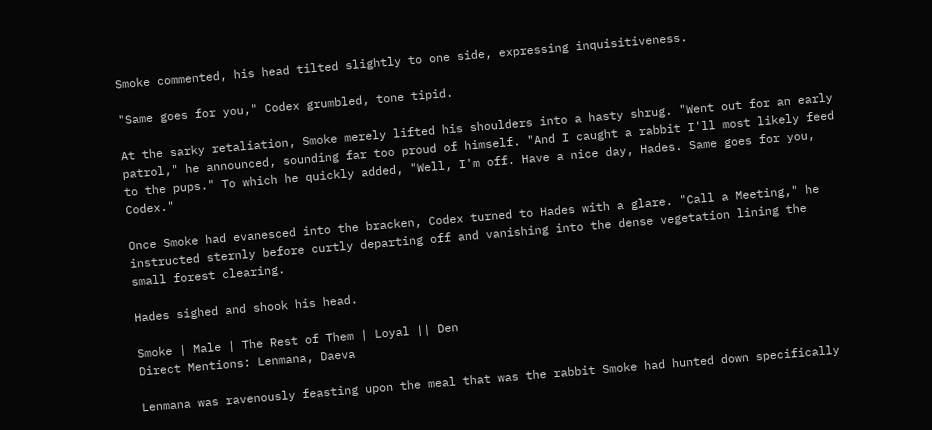Smoke commented, his head tilted slightly to one side, expressing inquisitiveness.

"Same goes for you," Codex grumbled, tone tipid.

At the sarky retaliation, Smoke merely lifted his shoulders into a hasty shrug. "Went out for an early patrol," he announced, sounding far too proud of himself. "And I caught a rabbit I'll most likely feed to the pups." To which he quickly added, "Well, I'm off. Have a nice day, Hades. Same goes for you, Codex."

Once Smoke had evanesced into the bracken, Codex turned to Hades with a glare. "Call a Meeting," he instructed sternly before curtly departing off and vanishing into the dense vegetation lining the small forest clearing.

Hades sighed and shook his head.

Smoke | Male | The Rest of Them | Loyal || Den
Direct Mentions: Lenmana, Daeva

Lenmana was ravenously feasting upon the meal that was the rabbit Smoke had hunted down specifically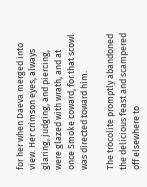for her when Daeva merged into view. Her crimson eyes, always glaring, judging, and piercing, were glazed with wrath, and at once Smoke coward, for that scowl was directed toward him.

The trocolite promptly abandoned the delicious feast and scampered off elsewhere to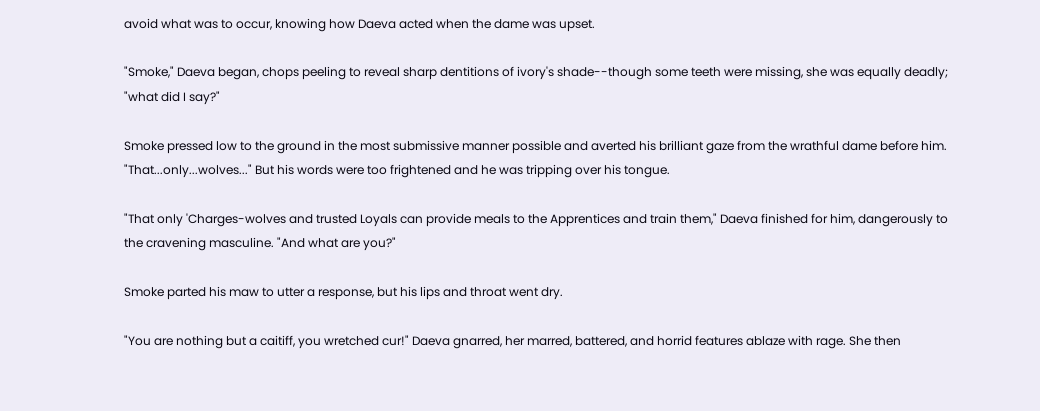avoid what was to occur, knowing how Daeva acted when the dame was upset.

"Smoke," Daeva began, chops peeling to reveal sharp dentitions of ivory's shade--though some teeth were missing, she was equally deadly; "what did I say?"

Smoke pressed low to the ground in the most submissive manner possible and averted his brilliant gaze from the wrathful dame before him. "That...only...wolves..." But his words were too frightened and he was tripping over his tongue.

"That only 'Charges-wolves and trusted Loyals can provide meals to the Apprentices and train them," Daeva finished for him, dangerously to the cravening masculine. "And what are you?"

Smoke parted his maw to utter a response, but his lips and throat went dry.

"You are nothing but a caitiff, you wretched cur!" Daeva gnarred, her marred, battered, and horrid features ablaze with rage. She then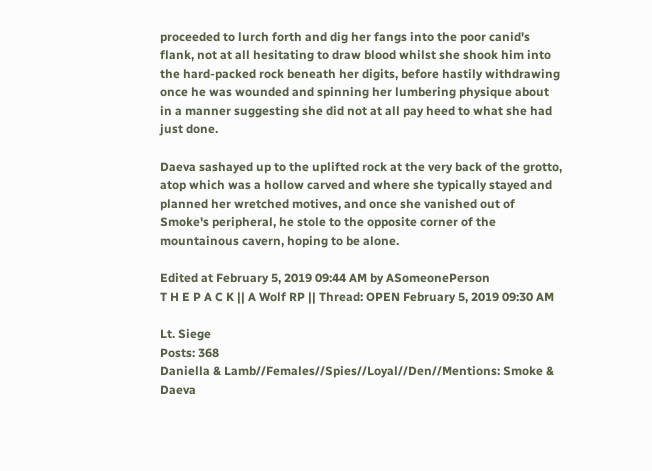proceeded to lurch forth and dig her fangs into the poor canid's flank, not at all hesitating to draw blood whilst she shook him into the hard-packed rock beneath her digits, before hastily withdrawing once he was wounded and spinning her lumbering physique about in a manner suggesting she did not at all pay heed to what she had just done.

Daeva sashayed up to the uplifted rock at the very back of the grotto, atop which was a hollow carved and where she typically stayed and planned her wretched motives, and once she vanished out of Smoke's peripheral, he stole to the opposite corner of the mountainous cavern, hoping to be alone.

Edited at February 5, 2019 09:44 AM by ASomeonePerson
T H E P A C K || A Wolf RP || Thread: OPEN February 5, 2019 09:30 AM

Lt. Siege
Posts: 368
Daniella & Lamb//Females//Spies//Loyal//Den//Mentions: Smoke & Daeva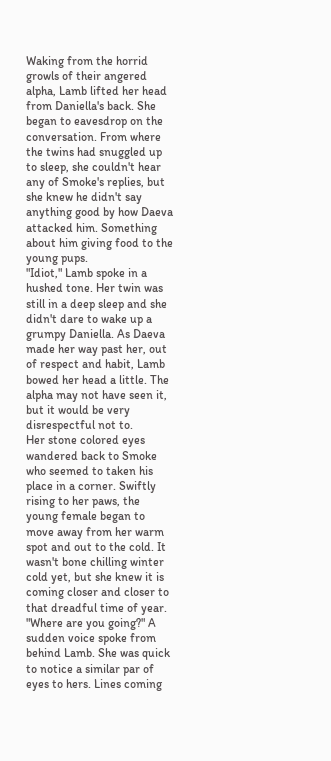Waking from the horrid growls of their angered alpha, Lamb lifted her head from Daniella's back. She began to eavesdrop on the conversation. From where the twins had snuggled up to sleep, she couldn't hear any of Smoke's replies, but she knew he didn't say anything good by how Daeva attacked him. Something about him giving food to the young pups.
"Idiot," Lamb spoke in a hushed tone. Her twin was still in a deep sleep and she didn't dare to wake up a grumpy Daniella. As Daeva made her way past her, out of respect and habit, Lamb bowed her head a little. The alpha may not have seen it, but it would be very disrespectful not to.
Her stone colored eyes wandered back to Smoke who seemed to taken his place in a corner. Swiftly rising to her paws, the young female began to move away from her warm spot and out to the cold. It wasn't bone chilling winter cold yet, but she knew it is coming closer and closer to that dreadful time of year.
"Where are you going?" A sudden voice spoke from behind Lamb. She was quick to notice a similar par of eyes to hers. Lines coming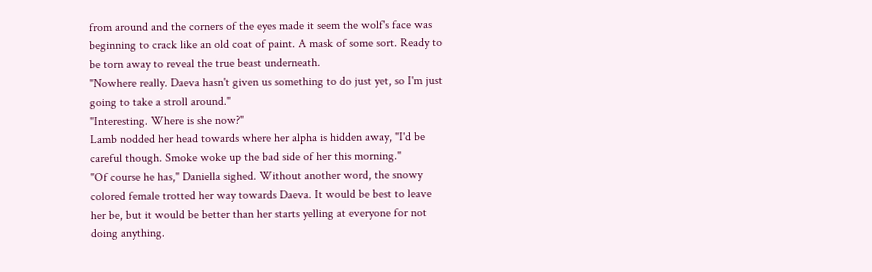from around and the corners of the eyes made it seem the wolf's face was beginning to crack like an old coat of paint. A mask of some sort. Ready to be torn away to reveal the true beast underneath.
"Nowhere really. Daeva hasn't given us something to do just yet, so I'm just going to take a stroll around."
"Interesting. Where is she now?"
Lamb nodded her head towards where her alpha is hidden away, "I'd be careful though. Smoke woke up the bad side of her this morning."
"Of course he has," Daniella sighed. Without another word, the snowy colored female trotted her way towards Daeva. It would be best to leave her be, but it would be better than her starts yelling at everyone for not doing anything.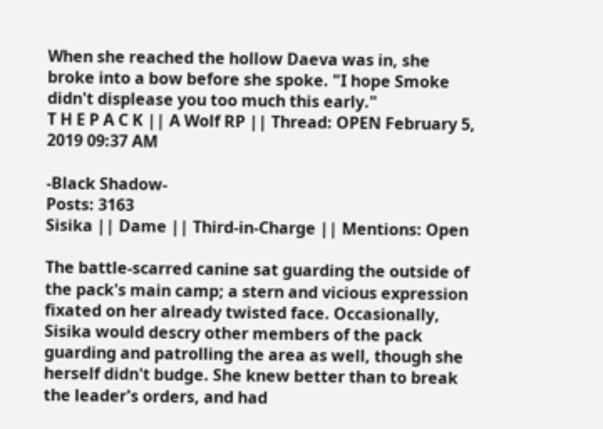When she reached the hollow Daeva was in, she broke into a bow before she spoke. "I hope Smoke didn't displease you too much this early."
T H E P A C K || A Wolf RP || Thread: OPEN February 5, 2019 09:37 AM

-Black Shadow-
Posts: 3163
Sisika || Dame || Third-in-Charge || Mentions: Open

The battle-scarred canine sat guarding the outside of the pack's main camp; a stern and vicious expression fixated on her already twisted face. Occasionally, Sisika would descry other members of the pack guarding and patrolling the area as well, though she herself didn't budge. She knew better than to break the leader's orders, and had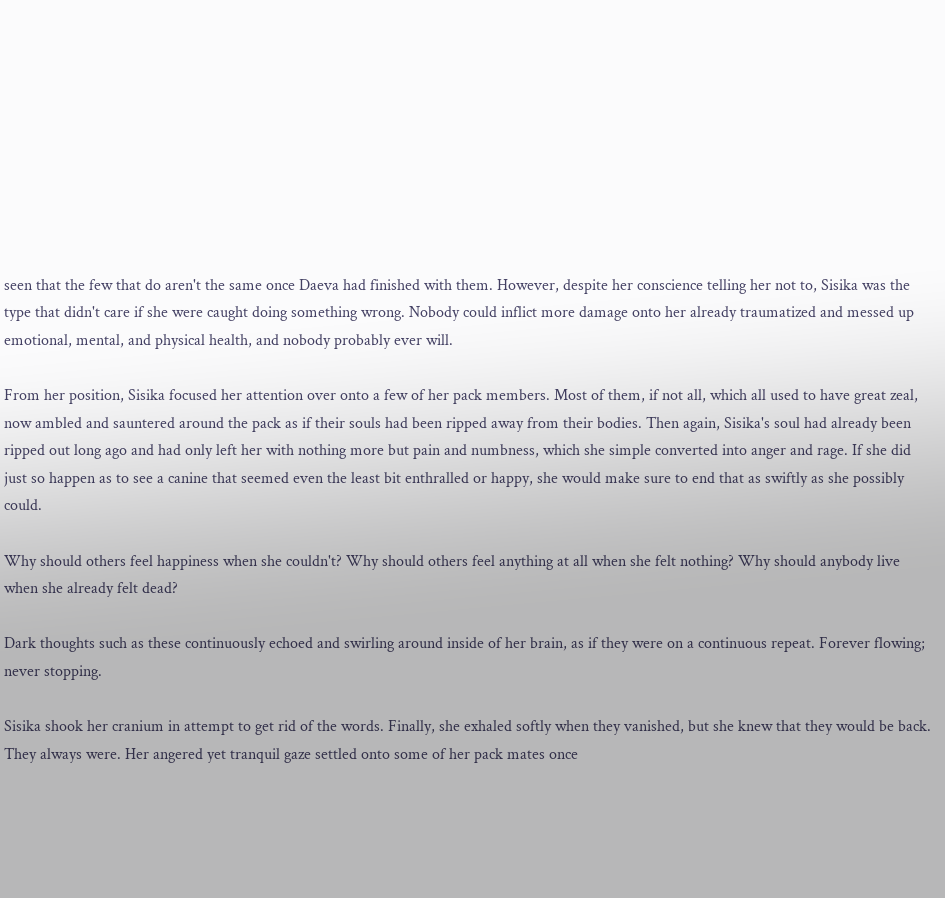seen that the few that do aren't the same once Daeva had finished with them. However, despite her conscience telling her not to, Sisika was the type that didn't care if she were caught doing something wrong. Nobody could inflict more damage onto her already traumatized and messed up emotional, mental, and physical health, and nobody probably ever will.

From her position, Sisika focused her attention over onto a few of her pack members. Most of them, if not all, which all used to have great zeal, now ambled and sauntered around the pack as if their souls had been ripped away from their bodies. Then again, Sisika's soul had already been ripped out long ago and had only left her with nothing more but pain and numbness, which she simple converted into anger and rage. If she did just so happen as to see a canine that seemed even the least bit enthralled or happy, she would make sure to end that as swiftly as she possibly could.

Why should others feel happiness when she couldn't? Why should others feel anything at all when she felt nothing? Why should anybody live when she already felt dead?

Dark thoughts such as these continuously echoed and swirling around inside of her brain, as if they were on a continuous repeat. Forever flowing; never stopping.

Sisika shook her cranium in attempt to get rid of the words. Finally, she exhaled softly when they vanished, but she knew that they would be back. They always were. Her angered yet tranquil gaze settled onto some of her pack mates once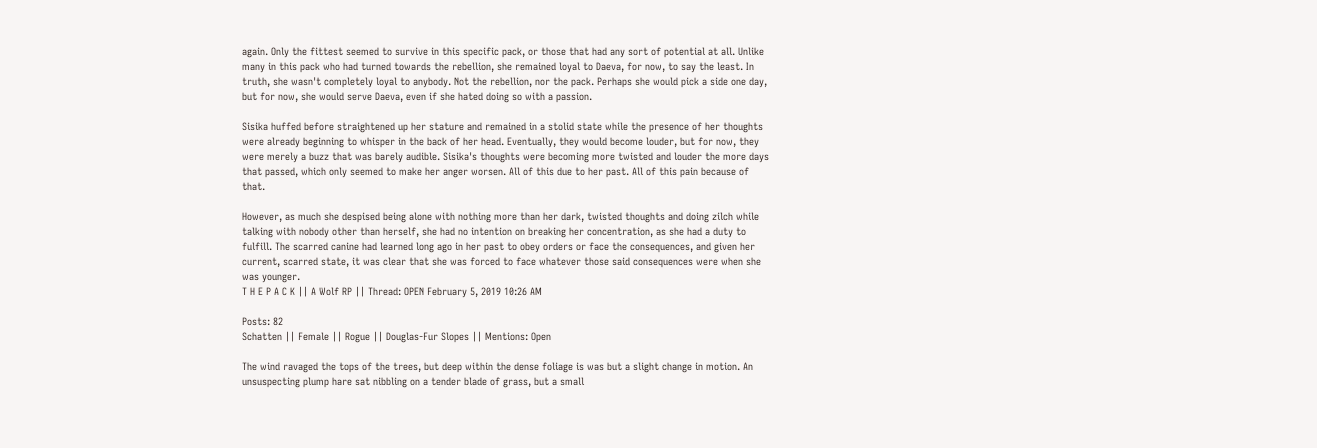again. Only the fittest seemed to survive in this specific pack, or those that had any sort of potential at all. Unlike many in this pack who had turned towards the rebellion, she remained loyal to Daeva, for now, to say the least. In truth, she wasn't completely loyal to anybody. Not the rebellion, nor the pack. Perhaps she would pick a side one day, but for now, she would serve Daeva, even if she hated doing so with a passion.

Sisika huffed before straightened up her stature and remained in a stolid state while the presence of her thoughts were already beginning to whisper in the back of her head. Eventually, they would become louder, but for now, they were merely a buzz that was barely audible. Sisika's thoughts were becoming more twisted and louder the more days that passed, which only seemed to make her anger worsen. All of this due to her past. All of this pain because of that.

However, as much she despised being alone with nothing more than her dark, twisted thoughts and doing zilch while talking with nobody other than herself, she had no intention on breaking her concentration, as she had a duty to fulfill. The scarred canine had learned long ago in her past to obey orders or face the consequences, and given her current, scarred state, it was clear that she was forced to face whatever those said consequences were when she was younger.
T H E P A C K || A Wolf RP || Thread: OPEN February 5, 2019 10:26 AM

Posts: 82
Schatten || Female || Rogue || Douglas-Fur Slopes || Mentions: Open

The wind ravaged the tops of the trees, but deep within the dense foliage is was but a slight change in motion. An unsuspecting plump hare sat nibbling on a tender blade of grass, but a small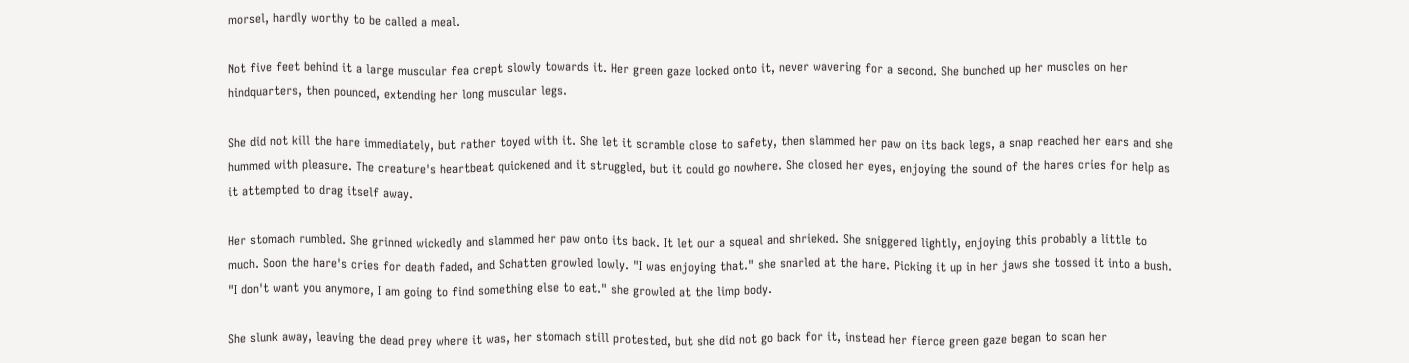morsel, hardly worthy to be called a meal.

Not five feet behind it a large muscular fea crept slowly towards it. Her green gaze locked onto it, never wavering for a second. She bunched up her muscles on her hindquarters, then pounced, extending her long muscular legs.

She did not kill the hare immediately, but rather toyed with it. She let it scramble close to safety, then slammed her paw on its back legs, a snap reached her ears and she hummed with pleasure. The creature's heartbeat quickened and it struggled, but it could go nowhere. She closed her eyes, enjoying the sound of the hares cries for help as it attempted to drag itself away.

Her stomach rumbled. She grinned wickedly and slammed her paw onto its back. It let our a squeal and shrieked. She sniggered lightly, enjoying this probably a little to much. Soon the hare's cries for death faded, and Schatten growled lowly. "I was enjoying that." she snarled at the hare. Picking it up in her jaws she tossed it into a bush. "I don't want you anymore, I am going to find something else to eat." she growled at the limp body.

She slunk away, leaving the dead prey where it was, her stomach still protested, but she did not go back for it, instead her fierce green gaze began to scan her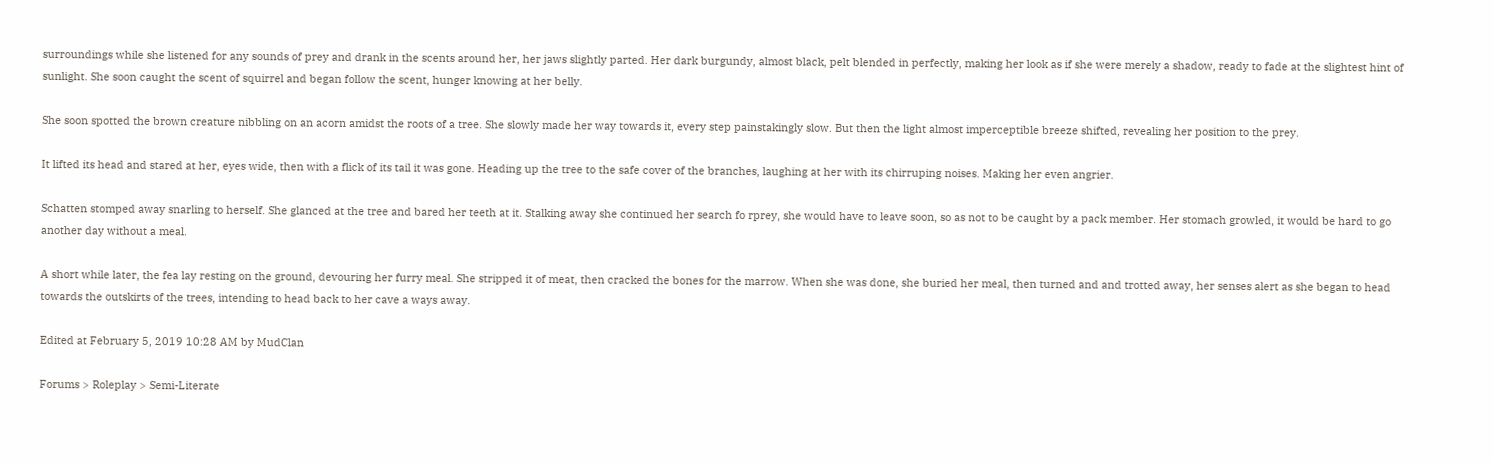surroundings while she listened for any sounds of prey and drank in the scents around her, her jaws slightly parted. Her dark burgundy, almost black, pelt blended in perfectly, making her look as if she were merely a shadow, ready to fade at the slightest hint of sunlight. She soon caught the scent of squirrel and began follow the scent, hunger knowing at her belly.

She soon spotted the brown creature nibbling on an acorn amidst the roots of a tree. She slowly made her way towards it, every step painstakingly slow. But then the light almost imperceptible breeze shifted, revealing her position to the prey.

It lifted its head and stared at her, eyes wide, then with a flick of its tail it was gone. Heading up the tree to the safe cover of the branches, laughing at her with its chirruping noises. Making her even angrier.

Schatten stomped away snarling to herself. She glanced at the tree and bared her teeth at it. Stalking away she continued her search fo rprey, she would have to leave soon, so as not to be caught by a pack member. Her stomach growled, it would be hard to go another day without a meal.

A short while later, the fea lay resting on the ground, devouring her furry meal. She stripped it of meat, then cracked the bones for the marrow. When she was done, she buried her meal, then turned and and trotted away, her senses alert as she began to head towards the outskirts of the trees, intending to head back to her cave a ways away.

Edited at February 5, 2019 10:28 AM by MudClan

Forums > Roleplay > Semi-Literate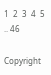1  2  3  4  5 .. 46

Copyright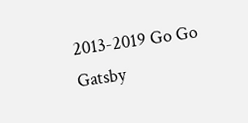2013-2019 Go Go Gatsby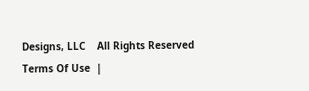Designs, LLC    All Rights Reserved
Terms Of Use  |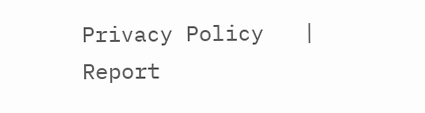Privacy Policy   |   Report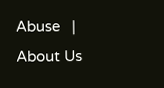Abuse   |   About Us